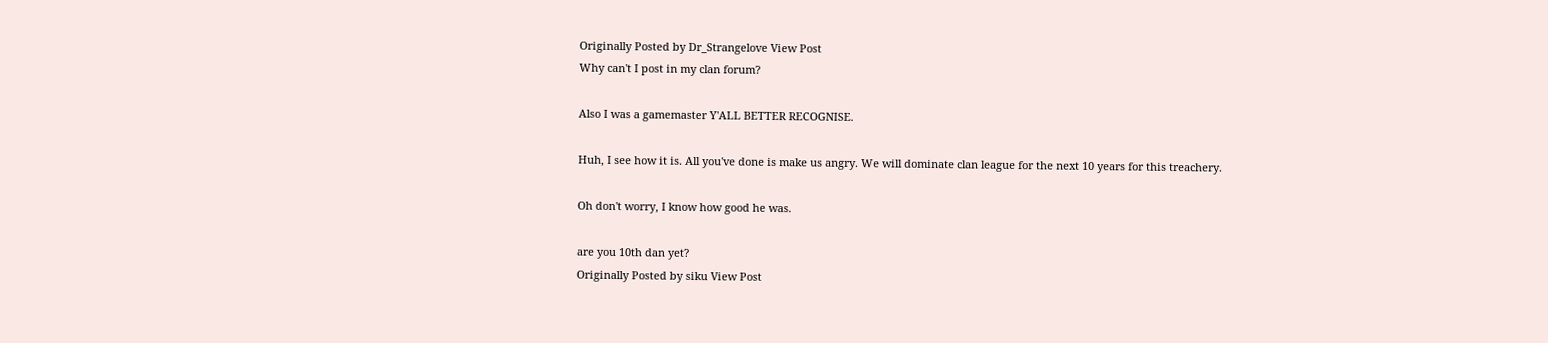Originally Posted by Dr_Strangelove View Post
Why can't I post in my clan forum?

Also I was a gamemaster Y'ALL BETTER RECOGNISE.

Huh, I see how it is. All you've done is make us angry. We will dominate clan league for the next 10 years for this treachery.

Oh don't worry, I know how good he was.

are you 10th dan yet?
Originally Posted by siku View Post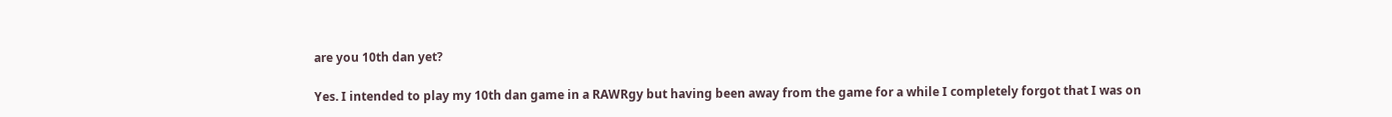are you 10th dan yet?

Yes. I intended to play my 10th dan game in a RAWRgy but having been away from the game for a while I completely forgot that I was on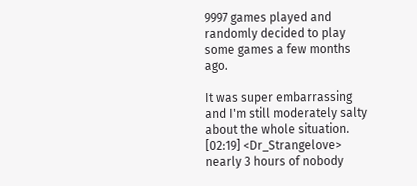9997 games played and randomly decided to play some games a few months ago.

It was super embarrassing and I'm still moderately salty about the whole situation.
[02:19] <Dr_Strangelove> nearly 3 hours of nobody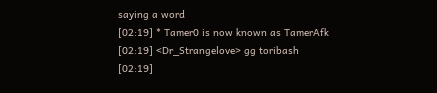saying a word
[02:19] * Tamer0 is now known as TamerAfk
[02:19] <Dr_Strangelove> gg toribash
[02:19]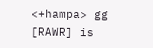<+hampa> gg
[RAWR] is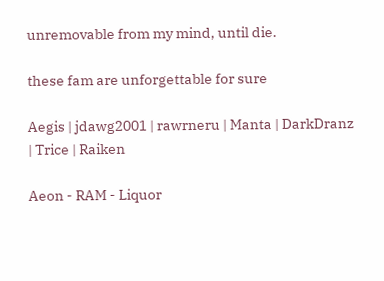unremovable from my mind, until die.

these fam are unforgettable for sure

Aegis | jdawg2001 | rawrneru | Manta | DarkDranz | Trice | Raiken

Aeon - RAM - Liquor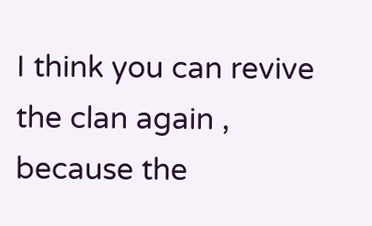I think you can revive the clan again , because the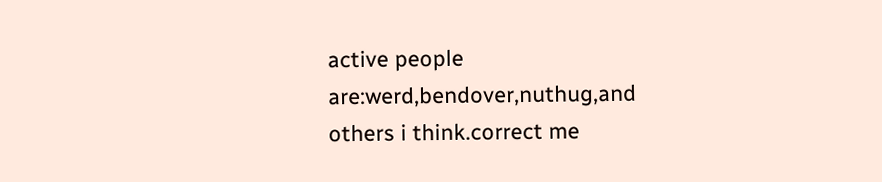active people are:werd,bendover,nuthug,and others i think.correct me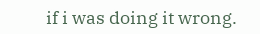if i was doing it wrong.